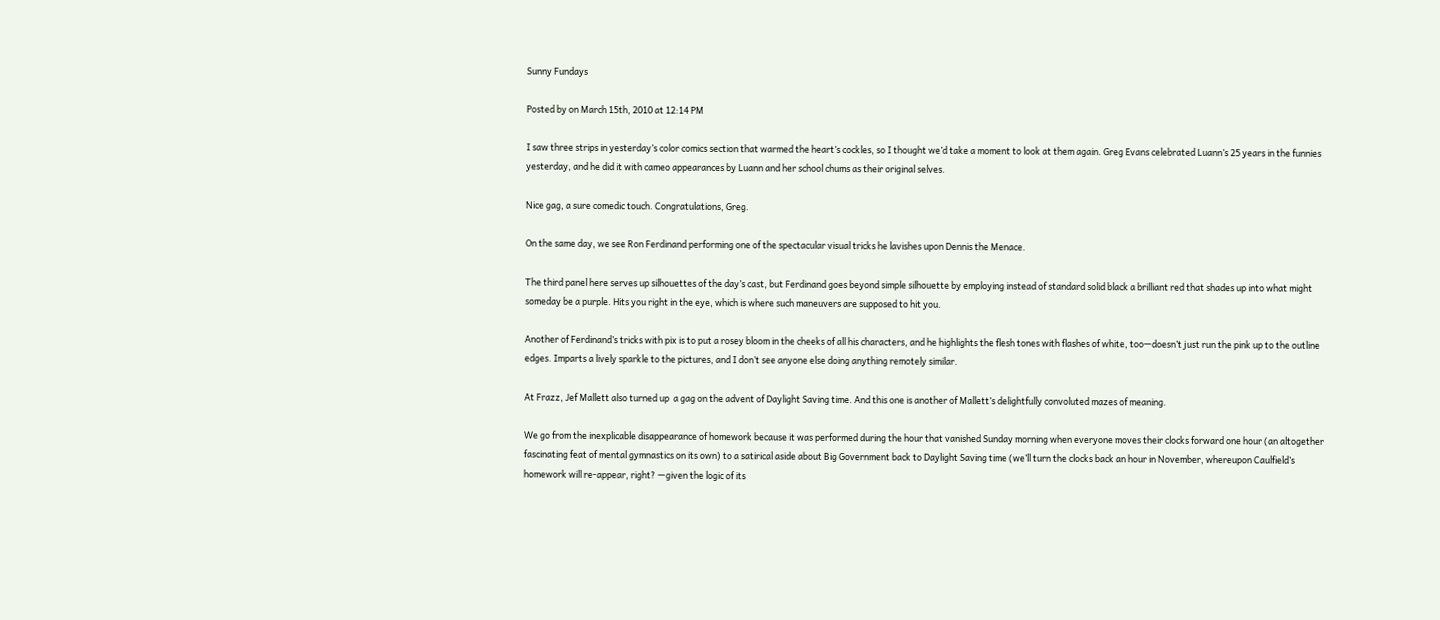Sunny Fundays

Posted by on March 15th, 2010 at 12:14 PM

I saw three strips in yesterday’s color comics section that warmed the heart’s cockles, so I thought we’d take a moment to look at them again. Greg Evans celebrated Luann’s 25 years in the funnies yesterday, and he did it with cameo appearances by Luann and her school chums as their original selves.

Nice gag, a sure comedic touch. Congratulations, Greg.

On the same day, we see Ron Ferdinand performing one of the spectacular visual tricks he lavishes upon Dennis the Menace.

The third panel here serves up silhouettes of the day’s cast, but Ferdinand goes beyond simple silhouette by employing instead of standard solid black a brilliant red that shades up into what might someday be a purple. Hits you right in the eye, which is where such maneuvers are supposed to hit you.

Another of Ferdinand’s tricks with pix is to put a rosey bloom in the cheeks of all his characters, and he highlights the flesh tones with flashes of white, too—doesn’t just run the pink up to the outline edges. Imparts a lively sparkle to the pictures, and I don’t see anyone else doing anything remotely similar.

At Frazz, Jef Mallett also turned up  a gag on the advent of Daylight Saving time. And this one is another of Mallett’s delightfully convoluted mazes of meaning.

We go from the inexplicable disappearance of homework because it was performed during the hour that vanished Sunday morning when everyone moves their clocks forward one hour (an altogether fascinating feat of mental gymnastics on its own) to a satirical aside about Big Government back to Daylight Saving time (we’ll turn the clocks back an hour in November, whereupon Caulfield’s homework will re-appear, right? —given the logic of its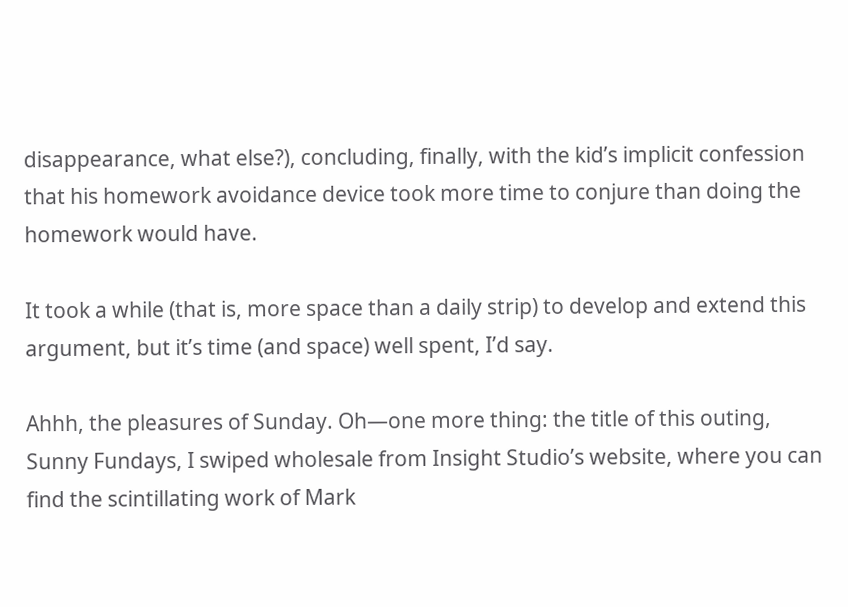disappearance, what else?), concluding, finally, with the kid’s implicit confession that his homework avoidance device took more time to conjure than doing the homework would have.

It took a while (that is, more space than a daily strip) to develop and extend this argument, but it’s time (and space) well spent, I’d say.

Ahhh, the pleasures of Sunday. Oh—one more thing: the title of this outing, Sunny Fundays, I swiped wholesale from Insight Studio’s website, where you can find the scintillating work of Mark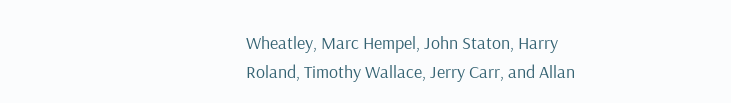Wheatley, Marc Hempel, John Staton, Harry Roland, Timothy Wallace, Jerry Carr, and Allan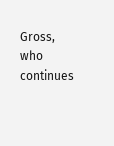Gross, who continues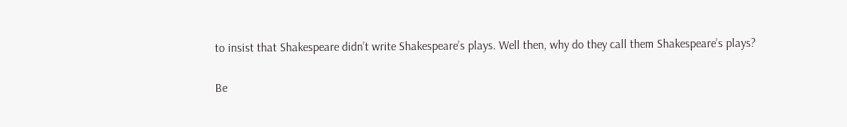to insist that Shakespeare didn’t write Shakespeare’s plays. Well then, why do they call them Shakespeare’s plays?

Be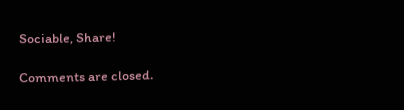Sociable, Share!

Comments are closed.